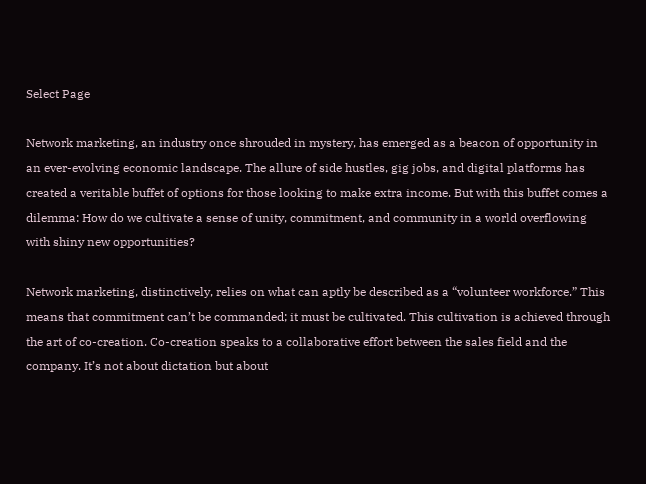Select Page

Network marketing, an industry once shrouded in mystery, has emerged as a beacon of opportunity in an ever-evolving economic landscape. The allure of side hustles, gig jobs, and digital platforms has created a veritable buffet of options for those looking to make extra income. But with this buffet comes a dilemma: How do we cultivate a sense of unity, commitment, and community in a world overflowing with shiny new opportunities?

Network marketing, distinctively, relies on what can aptly be described as a “volunteer workforce.” This means that commitment can’t be commanded; it must be cultivated. This cultivation is achieved through the art of co-creation. Co-creation speaks to a collaborative effort between the sales field and the company. It’s not about dictation but about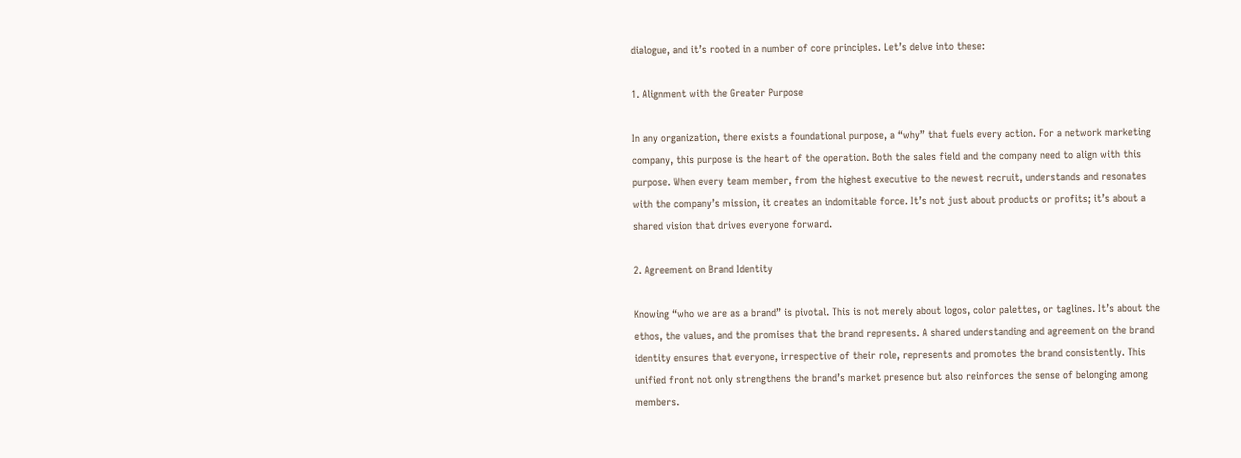dialogue, and it’s rooted in a number of core principles. Let’s delve into these:

1. Alignment with the Greater Purpose

In any organization, there exists a foundational purpose, a “why” that fuels every action. For a network marketing company, this purpose is the heart of the operation. Both the sales field and the company need to align with this purpose. When every team member, from the highest executive to the newest recruit, understands and resonates with the company’s mission, it creates an indomitable force. It’s not just about products or profits; it’s about a shared vision that drives everyone forward.

2. Agreement on Brand Identity

Knowing “who we are as a brand” is pivotal. This is not merely about logos, color palettes, or taglines. It’s about the ethos, the values, and the promises that the brand represents. A shared understanding and agreement on the brand identity ensures that everyone, irrespective of their role, represents and promotes the brand consistently. This unified front not only strengthens the brand’s market presence but also reinforces the sense of belonging among members.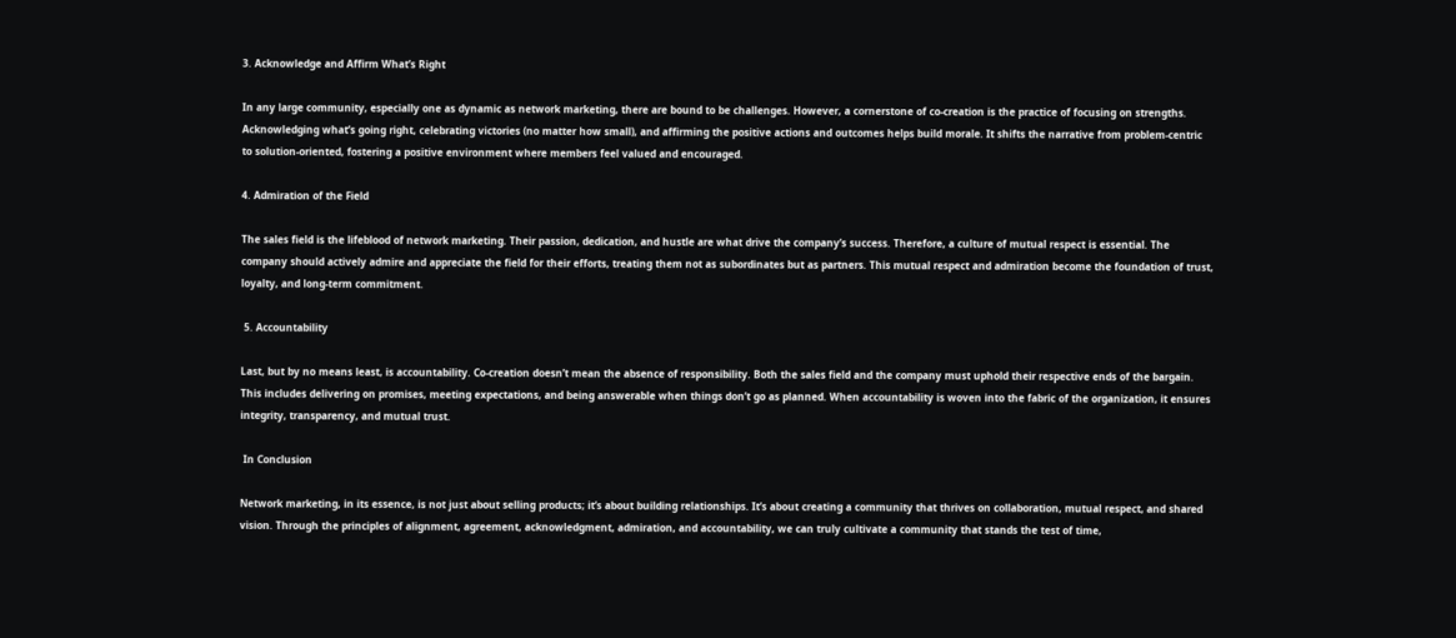3. Acknowledge and Affirm What’s Right

In any large community, especially one as dynamic as network marketing, there are bound to be challenges. However, a cornerstone of co-creation is the practice of focusing on strengths. Acknowledging what’s going right, celebrating victories (no matter how small), and affirming the positive actions and outcomes helps build morale. It shifts the narrative from problem-centric to solution-oriented, fostering a positive environment where members feel valued and encouraged.

4. Admiration of the Field

The sales field is the lifeblood of network marketing. Their passion, dedication, and hustle are what drive the company’s success. Therefore, a culture of mutual respect is essential. The company should actively admire and appreciate the field for their efforts, treating them not as subordinates but as partners. This mutual respect and admiration become the foundation of trust, loyalty, and long-term commitment.

 5. Accountability

Last, but by no means least, is accountability. Co-creation doesn’t mean the absence of responsibility. Both the sales field and the company must uphold their respective ends of the bargain. This includes delivering on promises, meeting expectations, and being answerable when things don’t go as planned. When accountability is woven into the fabric of the organization, it ensures integrity, transparency, and mutual trust.

 In Conclusion

Network marketing, in its essence, is not just about selling products; it’s about building relationships. It’s about creating a community that thrives on collaboration, mutual respect, and shared vision. Through the principles of alignment, agreement, acknowledgment, admiration, and accountability, we can truly cultivate a community that stands the test of time,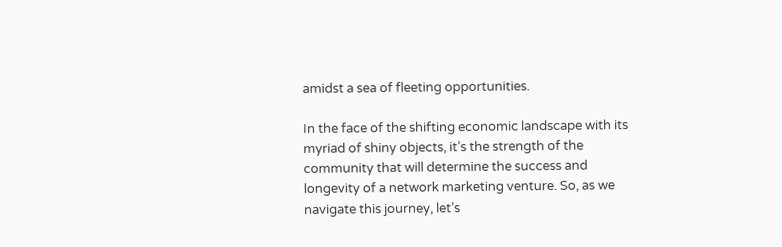amidst a sea of fleeting opportunities.

In the face of the shifting economic landscape with its myriad of shiny objects, it’s the strength of the community that will determine the success and longevity of a network marketing venture. So, as we navigate this journey, let’s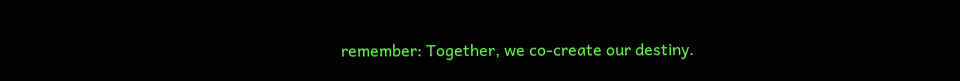remember: Together, we co-create our destiny.